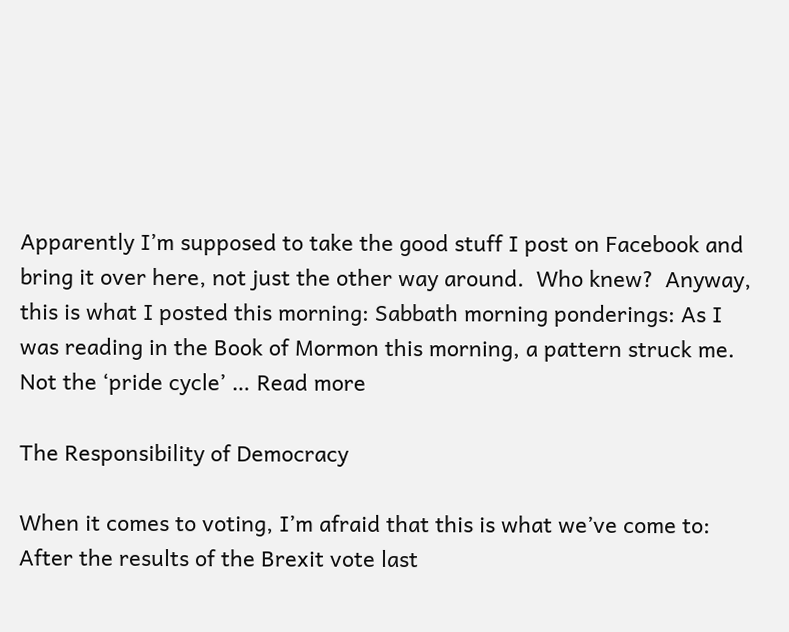Apparently I’m supposed to take the good stuff I post on Facebook and bring it over here, not just the other way around.  Who knew?  Anyway, this is what I posted this morning: Sabbath morning ponderings: As I was reading in the Book of Mormon this morning, a pattern struck me. Not the ‘pride cycle’ … Read more

The Responsibility of Democracy

When it comes to voting, I’m afraid that this is what we’ve come to: After the results of the Brexit vote last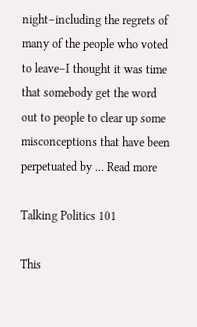night–including the regrets of many of the people who voted to leave–I thought it was time that somebody get the word out to people to clear up some misconceptions that have been perpetuated by … Read more

Talking Politics 101

This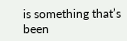is something that’s been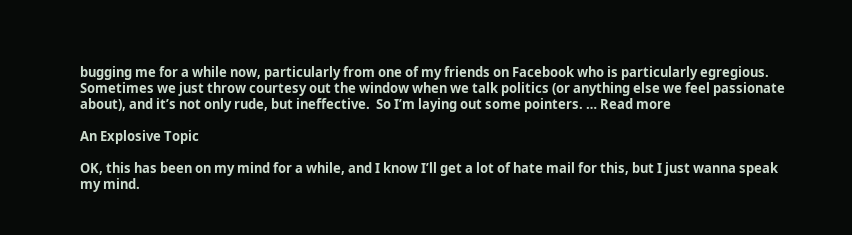bugging me for a while now, particularly from one of my friends on Facebook who is particularly egregious.  Sometimes we just throw courtesy out the window when we talk politics (or anything else we feel passionate about), and it’s not only rude, but ineffective.  So I’m laying out some pointers. … Read more

An Explosive Topic

OK, this has been on my mind for a while, and I know I’ll get a lot of hate mail for this, but I just wanna speak my mind.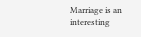Marriage is an interesting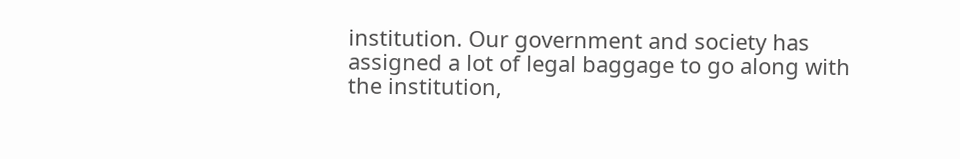institution. Our government and society has assigned a lot of legal baggage to go along with the institution,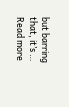but barring that, it’s … Read more